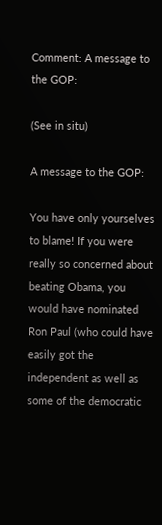Comment: A message to the GOP:

(See in situ)

A message to the GOP:

You have only yourselves to blame! If you were really so concerned about beating Obama, you would have nominated Ron Paul (who could have easily got the independent as well as some of the democratic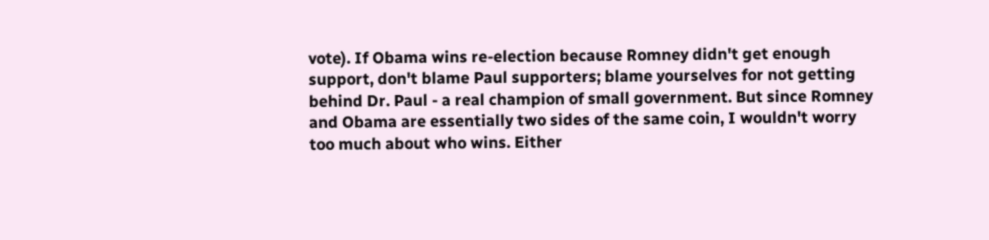vote). If Obama wins re-election because Romney didn't get enough support, don't blame Paul supporters; blame yourselves for not getting behind Dr. Paul - a real champion of small government. But since Romney and Obama are essentially two sides of the same coin, I wouldn't worry too much about who wins. Either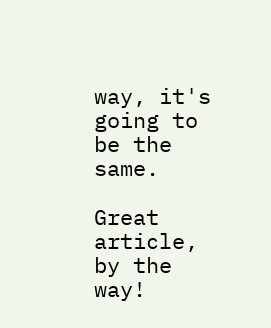way, it's going to be the same.

Great article, by the way!